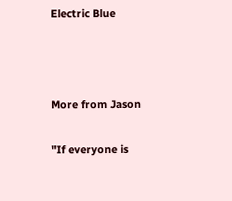Electric Blue



More from Jason

"If everyone is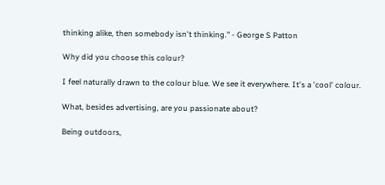thinking alike, then somebody isn't thinking." - George S Patton

Why did you choose this colour?

I feel naturally drawn to the colour blue. We see it everywhere. It's a 'cool' colour.

What, besides advertising, are you passionate about?

Being outdoors,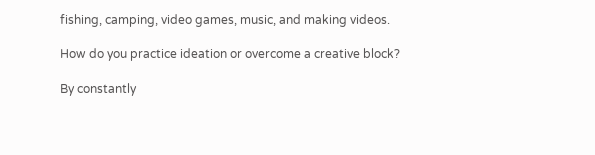fishing, camping, video games, music, and making videos.

How do you practice ideation or overcome a creative block?

By constantly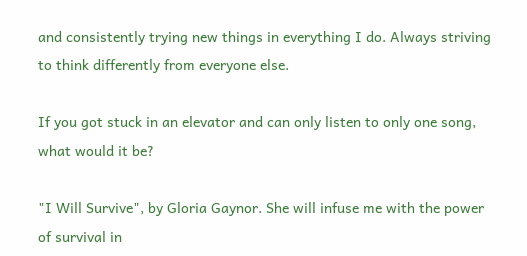and consistently trying new things in everything I do. Always striving to think differently from everyone else.

If you got stuck in an elevator and can only listen to only one song, what would it be?

"I Will Survive", by Gloria Gaynor. She will infuse me with the power of survival in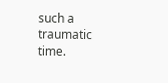such a traumatic time.